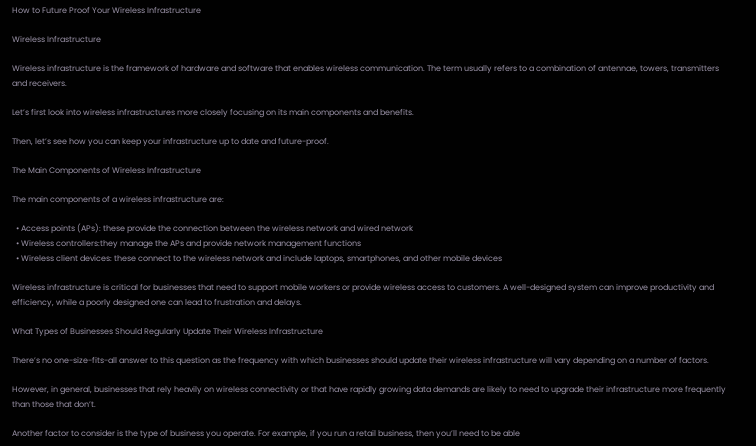How to Future Proof Your Wireless Infrastructure

Wireless Infrastructure

Wireless infrastructure is the framework of hardware and software that enables wireless communication. The term usually refers to a combination of antennae, towers, transmitters and receivers.

Let’s first look into wireless infrastructures more closely focusing on its main components and benefits.

Then, let’s see how you can keep your infrastructure up to date and future-proof.

The Main Components of Wireless Infrastructure

The main components of a wireless infrastructure are:

  • Access points (APs): these provide the connection between the wireless network and wired network
  • Wireless controllers:they manage the APs and provide network management functions
  • Wireless client devices: these connect to the wireless network and include laptops, smartphones, and other mobile devices

Wireless infrastructure is critical for businesses that need to support mobile workers or provide wireless access to customers. A well-designed system can improve productivity and efficiency, while a poorly designed one can lead to frustration and delays.

What Types of Businesses Should Regularly Update Their Wireless Infrastructure

There’s no one-size-fits-all answer to this question as the frequency with which businesses should update their wireless infrastructure will vary depending on a number of factors.

However, in general, businesses that rely heavily on wireless connectivity or that have rapidly growing data demands are likely to need to upgrade their infrastructure more frequently than those that don’t.

Another factor to consider is the type of business you operate. For example, if you run a retail business, then you’ll need to be able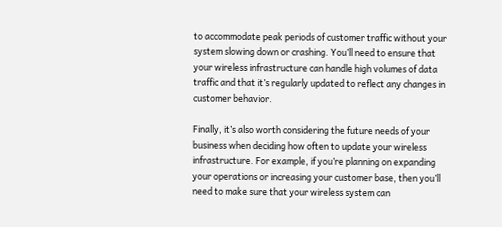to accommodate peak periods of customer traffic without your system slowing down or crashing. You’ll need to ensure that your wireless infrastructure can handle high volumes of data traffic and that it’s regularly updated to reflect any changes in customer behavior.

Finally, it’s also worth considering the future needs of your business when deciding how often to update your wireless infrastructure. For example, if you’re planning on expanding your operations or increasing your customer base, then you’ll need to make sure that your wireless system can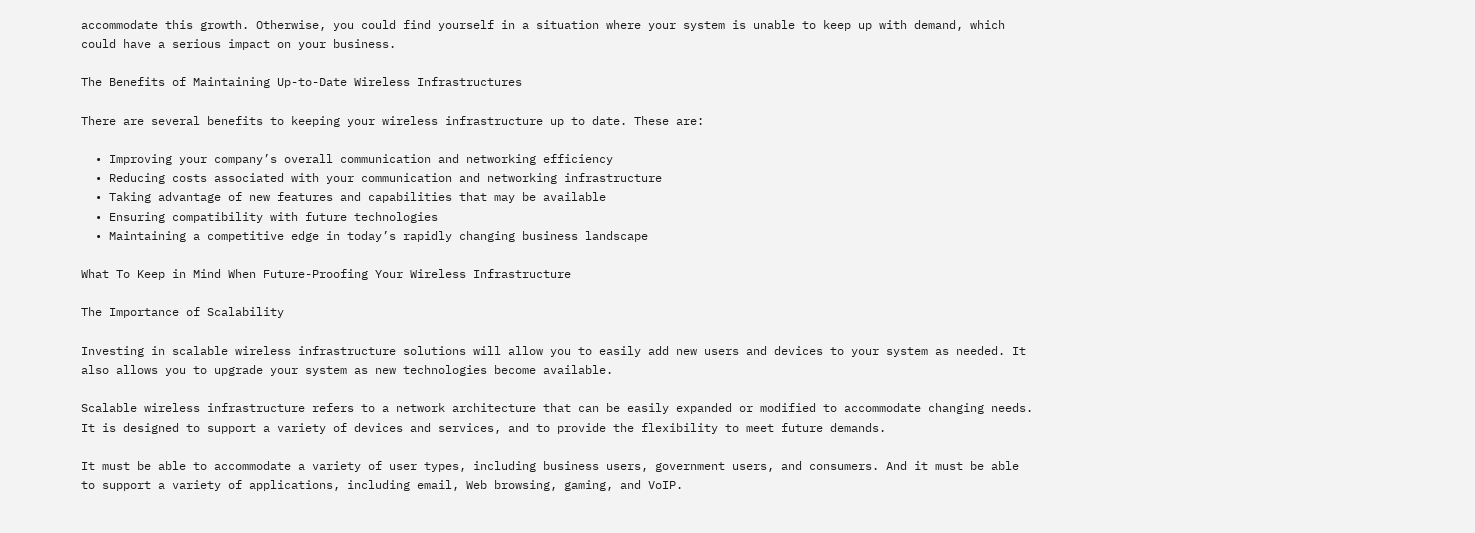accommodate this growth. Otherwise, you could find yourself in a situation where your system is unable to keep up with demand, which could have a serious impact on your business.

The Benefits of Maintaining Up-to-Date Wireless Infrastructures

There are several benefits to keeping your wireless infrastructure up to date. These are:

  • Improving your company’s overall communication and networking efficiency
  • Reducing costs associated with your communication and networking infrastructure
  • Taking advantage of new features and capabilities that may be available
  • Ensuring compatibility with future technologies
  • Maintaining a competitive edge in today’s rapidly changing business landscape

What To Keep in Mind When Future-Proofing Your Wireless Infrastructure

The Importance of Scalability

Investing in scalable wireless infrastructure solutions will allow you to easily add new users and devices to your system as needed. It also allows you to upgrade your system as new technologies become available.

Scalable wireless infrastructure refers to a network architecture that can be easily expanded or modified to accommodate changing needs. It is designed to support a variety of devices and services, and to provide the flexibility to meet future demands.

It must be able to accommodate a variety of user types, including business users, government users, and consumers. And it must be able to support a variety of applications, including email, Web browsing, gaming, and VoIP.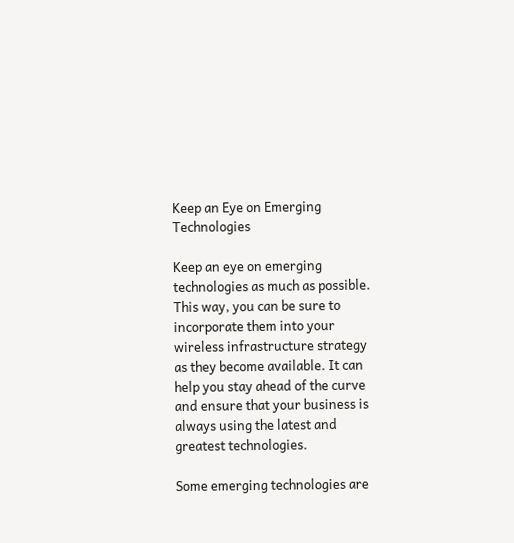Keep an Eye on Emerging Technologies

Keep an eye on emerging technologies as much as possible. This way, you can be sure to incorporate them into your wireless infrastructure strategy as they become available. It can help you stay ahead of the curve and ensure that your business is always using the latest and greatest technologies.

Some emerging technologies are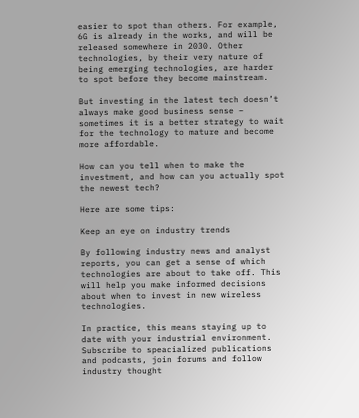easier to spot than others. For example, 6G is already in the works, and will be released somewhere in 2030. Other technologies, by their very nature of being emerging technologies, are harder to spot before they become mainstream.

But investing in the latest tech doesn’t always make good business sense – sometimes it is a better strategy to wait for the technology to mature and become more affordable.

How can you tell when to make the investment, and how can you actually spot the newest tech?

Here are some tips:

Keep an eye on industry trends

By following industry news and analyst reports, you can get a sense of which technologies are about to take off. This will help you make informed decisions about when to invest in new wireless technologies.

In practice, this means staying up to date with your industrial environment. Subscribe to speacialized publications and podcasts, join forums and follow industry thought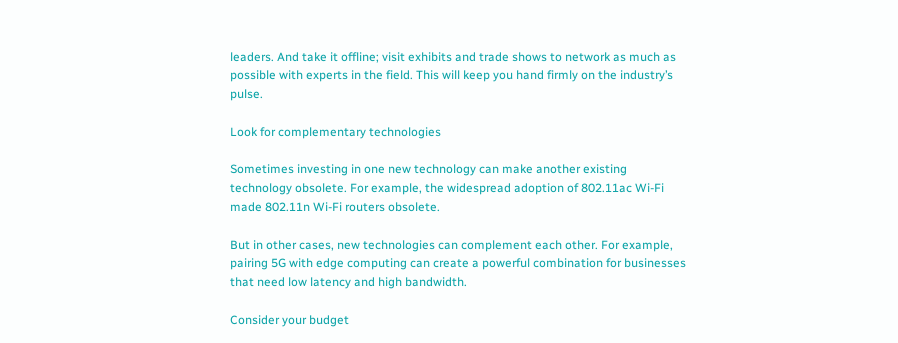leaders. And take it offline; visit exhibits and trade shows to network as much as possible with experts in the field. This will keep you hand firmly on the industry’s pulse.

Look for complementary technologies

Sometimes investing in one new technology can make another existing technology obsolete. For example, the widespread adoption of 802.11ac Wi-Fi made 802.11n Wi-Fi routers obsolete.

But in other cases, new technologies can complement each other. For example, pairing 5G with edge computing can create a powerful combination for businesses that need low latency and high bandwidth.

Consider your budget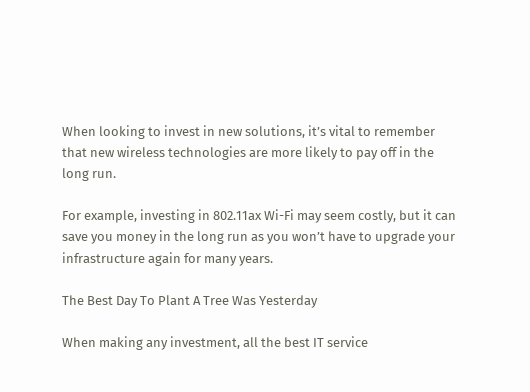When looking to invest in new solutions, it’s vital to remember that new wireless technologies are more likely to pay off in the long run.

For example, investing in 802.11ax Wi-Fi may seem costly, but it can save you money in the long run as you won’t have to upgrade your infrastructure again for many years.

The Best Day To Plant A Tree Was Yesterday

When making any investment, all the best IT service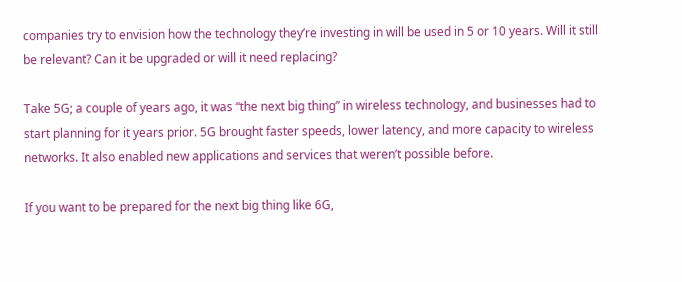companies try to envision how the technology they’re investing in will be used in 5 or 10 years. Will it still be relevant? Can it be upgraded or will it need replacing?

Take 5G; a couple of years ago, it was “the next big thing” in wireless technology, and businesses had to start planning for it years prior. 5G brought faster speeds, lower latency, and more capacity to wireless networks. It also enabled new applications and services that weren’t possible before.

If you want to be prepared for the next big thing like 6G,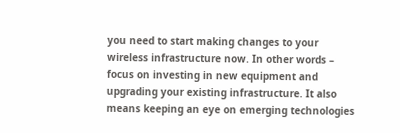you need to start making changes to your wireless infrastructure now. In other words – focus on investing in new equipment and upgrading your existing infrastructure. It also means keeping an eye on emerging technologies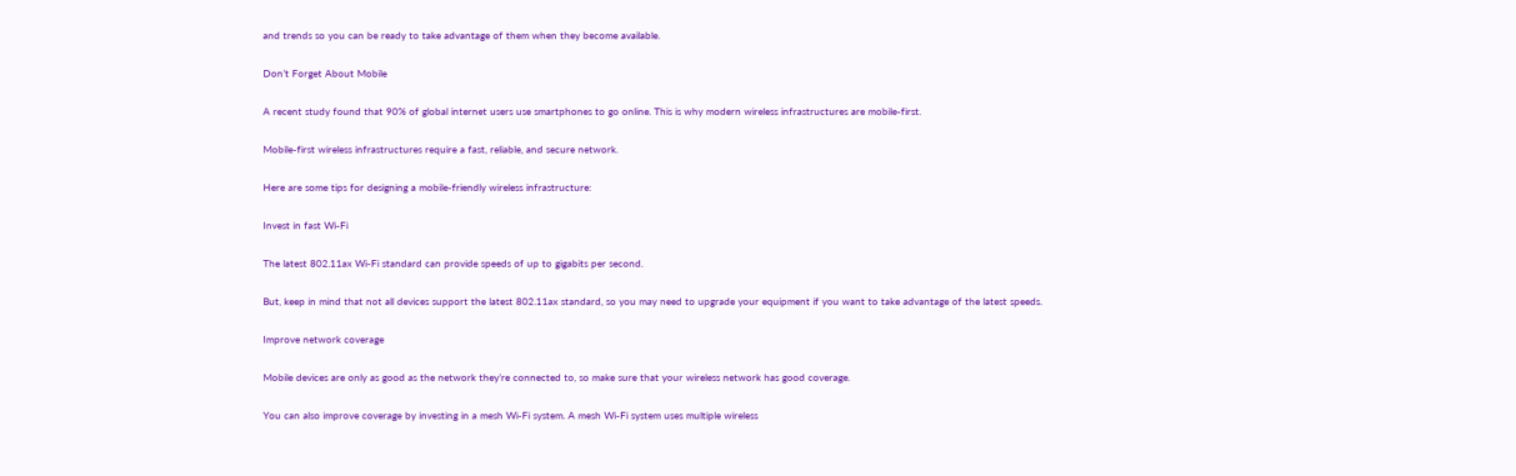and trends so you can be ready to take advantage of them when they become available.

Don’t Forget About Mobile

A recent study found that 90% of global internet users use smartphones to go online. This is why modern wireless infrastructures are mobile-first.

Mobile-first wireless infrastructures require a fast, reliable, and secure network.

Here are some tips for designing a mobile-friendly wireless infrastructure:

Invest in fast Wi-Fi

The latest 802.11ax Wi-Fi standard can provide speeds of up to gigabits per second.

But, keep in mind that not all devices support the latest 802.11ax standard, so you may need to upgrade your equipment if you want to take advantage of the latest speeds.

Improve network coverage

Mobile devices are only as good as the network they’re connected to, so make sure that your wireless network has good coverage.

You can also improve coverage by investing in a mesh Wi-Fi system. A mesh Wi-Fi system uses multiple wireless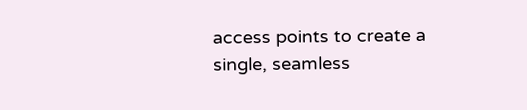access points to create a single, seamless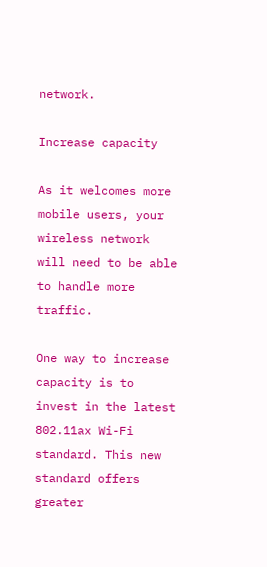network.

Increase capacity

As it welcomes more mobile users, your wireless network will need to be able to handle more traffic.

One way to increase capacity is to invest in the latest 802.11ax Wi-Fi standard. This new standard offers greater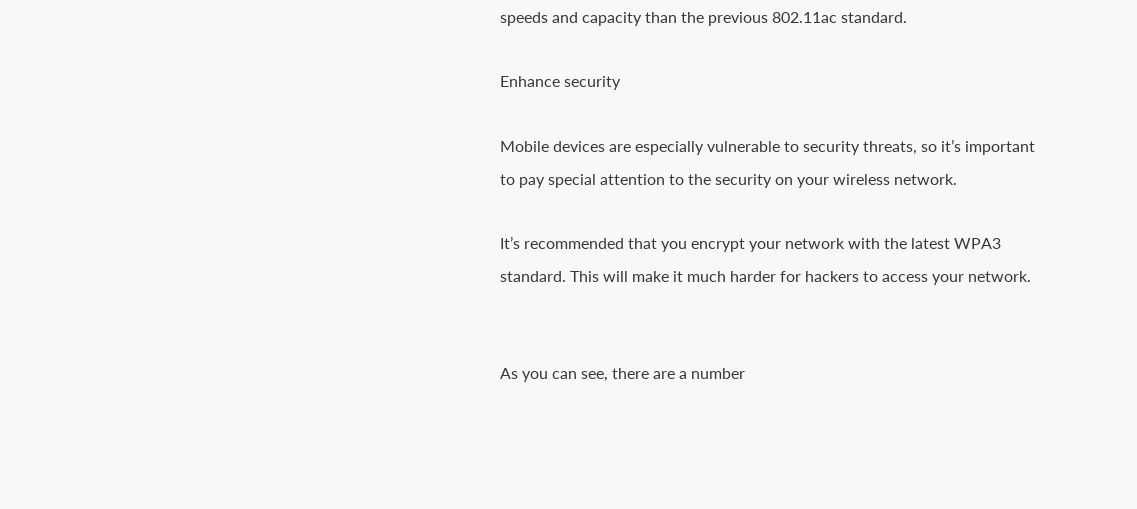speeds and capacity than the previous 802.11ac standard.

Enhance security

Mobile devices are especially vulnerable to security threats, so it’s important to pay special attention to the security on your wireless network.

It’s recommended that you encrypt your network with the latest WPA3 standard. This will make it much harder for hackers to access your network.


As you can see, there are a number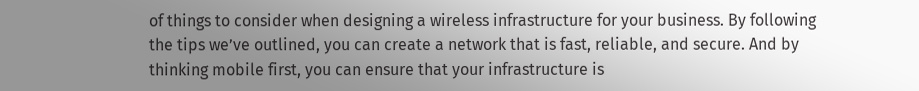of things to consider when designing a wireless infrastructure for your business. By following the tips we’ve outlined, you can create a network that is fast, reliable, and secure. And by thinking mobile first, you can ensure that your infrastructure is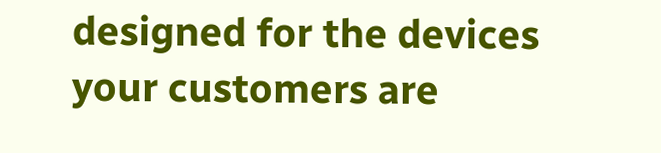designed for the devices your customers are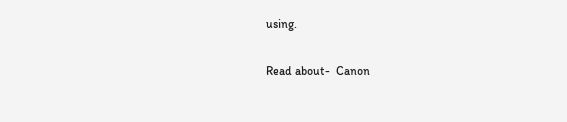using.

Read about-  Canon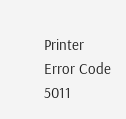Printer Error Code 5011